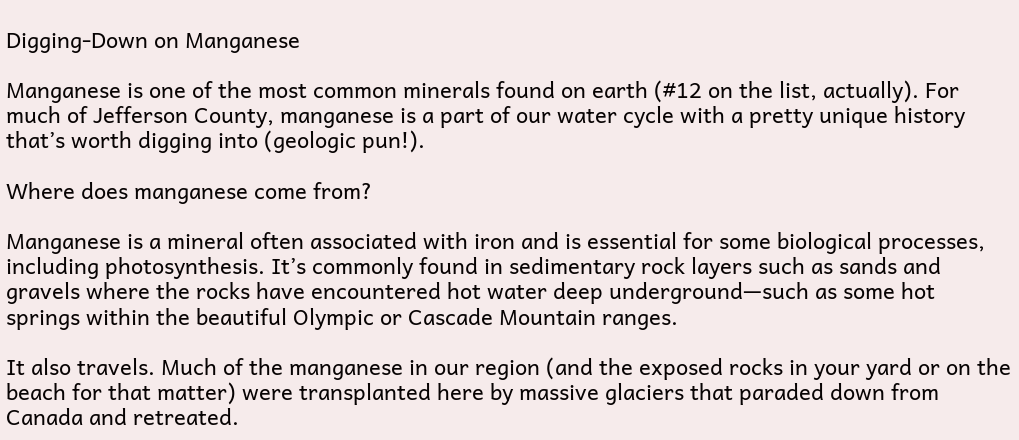Digging-Down on Manganese

Manganese is one of the most common minerals found on earth (#12 on the list, actually). For much of Jefferson County, manganese is a part of our water cycle with a pretty unique history that’s worth digging into (geologic pun!).

Where does manganese come from?

Manganese is a mineral often associated with iron and is essential for some biological processes, including photosynthesis. It’s commonly found in sedimentary rock layers such as sands and gravels where the rocks have encountered hot water deep underground—such as some hot springs within the beautiful Olympic or Cascade Mountain ranges.

It also travels. Much of the manganese in our region (and the exposed rocks in your yard or on the beach for that matter) were transplanted here by massive glaciers that paraded down from Canada and retreated.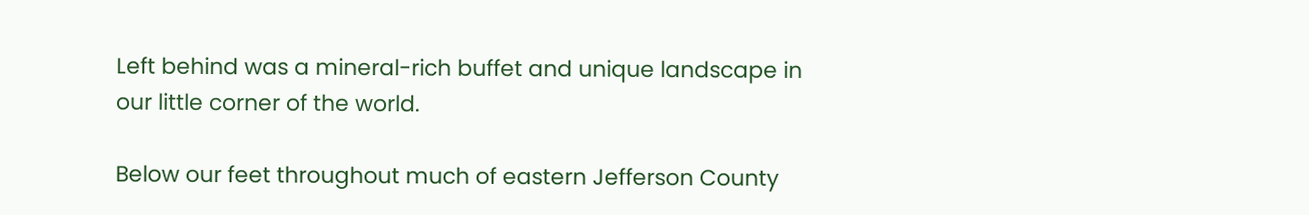Left behind was a mineral-rich buffet and unique landscape in our little corner of the world.

Below our feet throughout much of eastern Jefferson County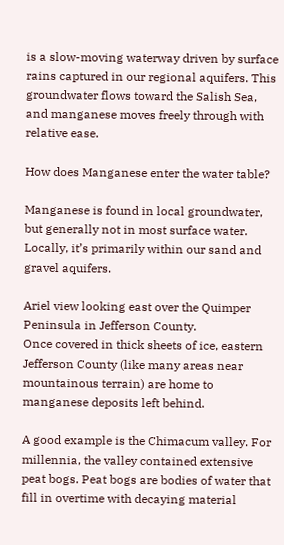is a slow-moving waterway driven by surface rains captured in our regional aquifers. This groundwater flows toward the Salish Sea, and manganese moves freely through with relative ease.

How does Manganese enter the water table?

Manganese is found in local groundwater, but generally not in most surface water. Locally, it’s primarily within our sand and gravel aquifers.

Ariel view looking east over the Quimper Peninsula in Jefferson County.
Once covered in thick sheets of ice, eastern Jefferson County (like many areas near mountainous terrain) are home to manganese deposits left behind.

A good example is the Chimacum valley. For millennia, the valley contained extensive peat bogs. Peat bogs are bodies of water that fill in overtime with decaying material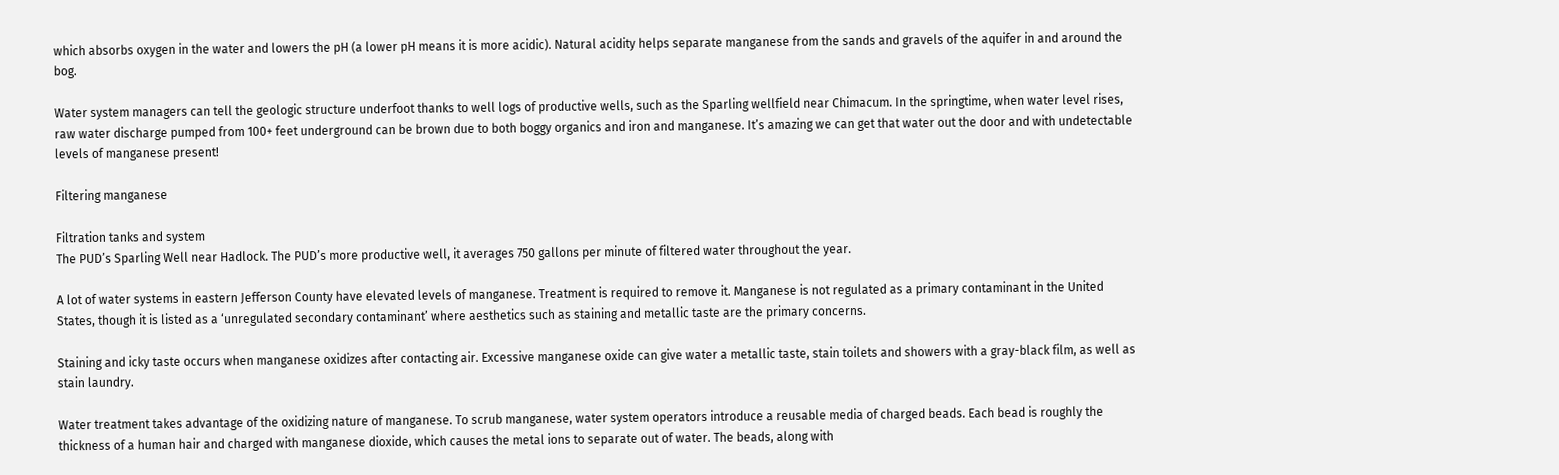which absorbs oxygen in the water and lowers the pH (a lower pH means it is more acidic). Natural acidity helps separate manganese from the sands and gravels of the aquifer in and around the bog.

Water system managers can tell the geologic structure underfoot thanks to well logs of productive wells, such as the Sparling wellfield near Chimacum. In the springtime, when water level rises, raw water discharge pumped from 100+ feet underground can be brown due to both boggy organics and iron and manganese. It’s amazing we can get that water out the door and with undetectable levels of manganese present!

Filtering manganese

Filtration tanks and system
The PUD’s Sparling Well near Hadlock. The PUD’s more productive well, it averages 750 gallons per minute of filtered water throughout the year.

A lot of water systems in eastern Jefferson County have elevated levels of manganese. Treatment is required to remove it. Manganese is not regulated as a primary contaminant in the United States, though it is listed as a ‘unregulated secondary contaminant’ where aesthetics such as staining and metallic taste are the primary concerns.

Staining and icky taste occurs when manganese oxidizes after contacting air. Excessive manganese oxide can give water a metallic taste, stain toilets and showers with a gray-black film, as well as stain laundry.

Water treatment takes advantage of the oxidizing nature of manganese. To scrub manganese, water system operators introduce a reusable media of charged beads. Each bead is roughly the thickness of a human hair and charged with manganese dioxide, which causes the metal ions to separate out of water. The beads, along with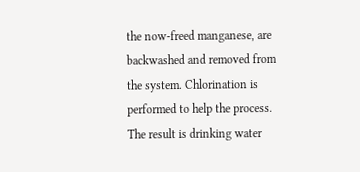the now-freed manganese, are backwashed and removed from the system. Chlorination is performed to help the process. The result is drinking water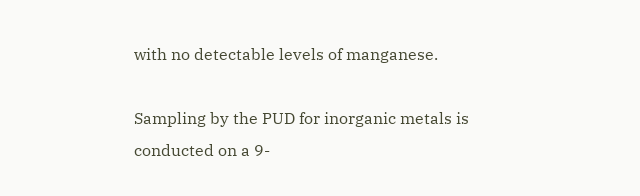with no detectable levels of manganese.

Sampling by the PUD for inorganic metals is conducted on a 9-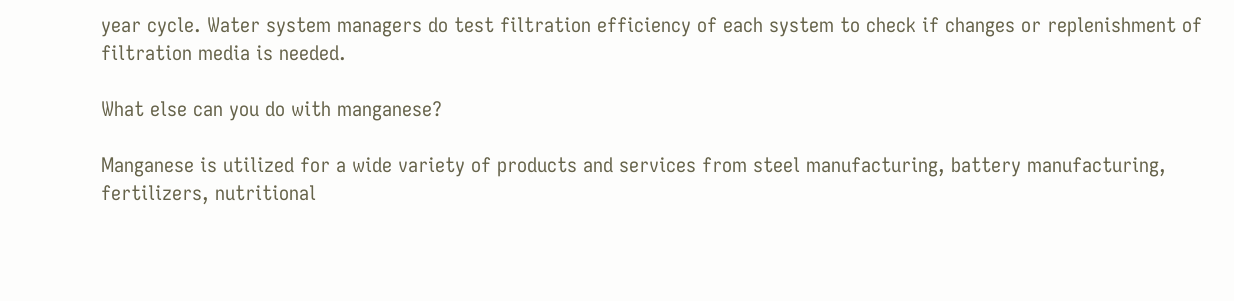year cycle. Water system managers do test filtration efficiency of each system to check if changes or replenishment of filtration media is needed.

What else can you do with manganese?

Manganese is utilized for a wide variety of products and services from steel manufacturing, battery manufacturing, fertilizers, nutritional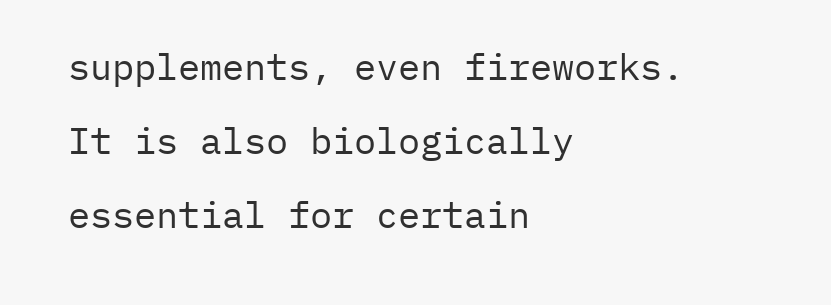supplements, even fireworks. It is also biologically essential for certain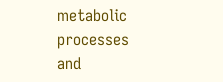metabolic processes and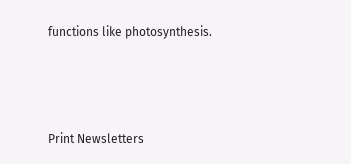functions like photosynthesis.



Print Newsletters